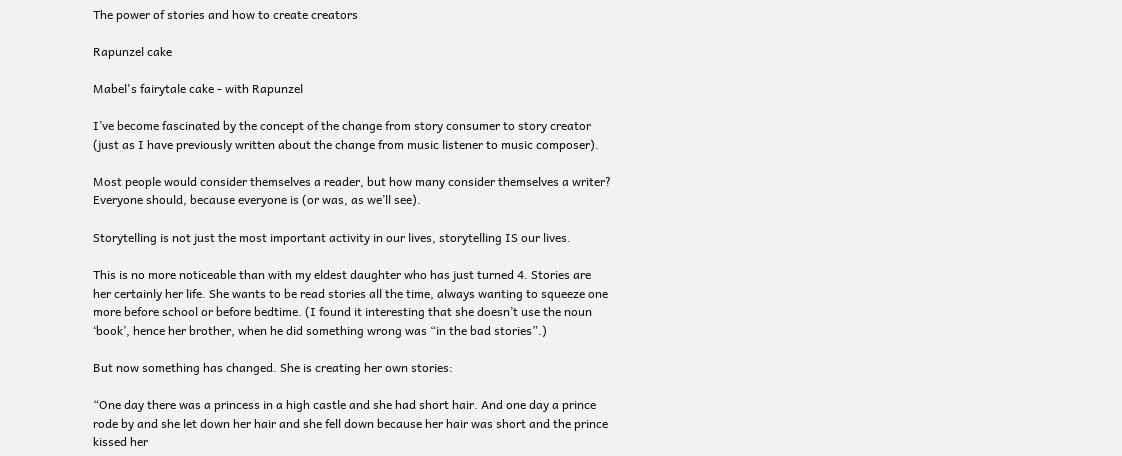The power of stories and how to create creators

Rapunzel cake

Mabel's fairytale cake - with Rapunzel

I’ve become fascinated by the concept of the change from story consumer to story creator (just as I have previously written about the change from music listener to music composer).

Most people would consider themselves a reader, but how many consider themselves a writer? Everyone should, because everyone is (or was, as we’ll see).

Storytelling is not just the most important activity in our lives, storytelling IS our lives.

This is no more noticeable than with my eldest daughter who has just turned 4. Stories are her certainly her life. She wants to be read stories all the time, always wanting to squeeze one more before school or before bedtime. (I found it interesting that she doesn’t use the noun ‘book’, hence her brother, when he did something wrong was “in the bad stories”.)

But now something has changed. She is creating her own stories:

“One day there was a princess in a high castle and she had short hair. And one day a prince rode by and she let down her hair and she fell down because her hair was short and the prince kissed her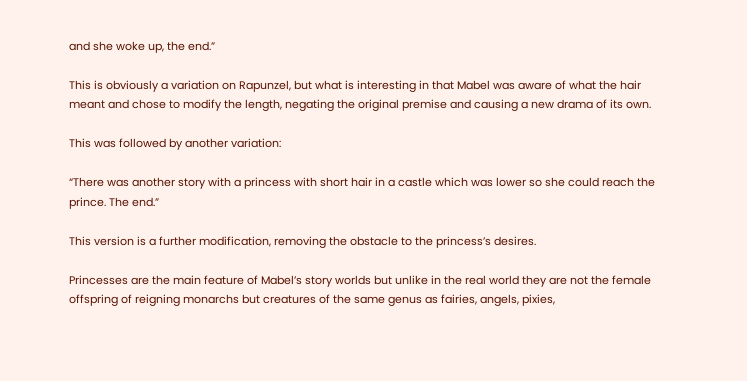and she woke up, the end.”

This is obviously a variation on Rapunzel, but what is interesting in that Mabel was aware of what the hair meant and chose to modify the length, negating the original premise and causing a new drama of its own.

This was followed by another variation:

“There was another story with a princess with short hair in a castle which was lower so she could reach the prince. The end.”

This version is a further modification, removing the obstacle to the princess’s desires.

Princesses are the main feature of Mabel’s story worlds but unlike in the real world they are not the female offspring of reigning monarchs but creatures of the same genus as fairies, angels, pixies,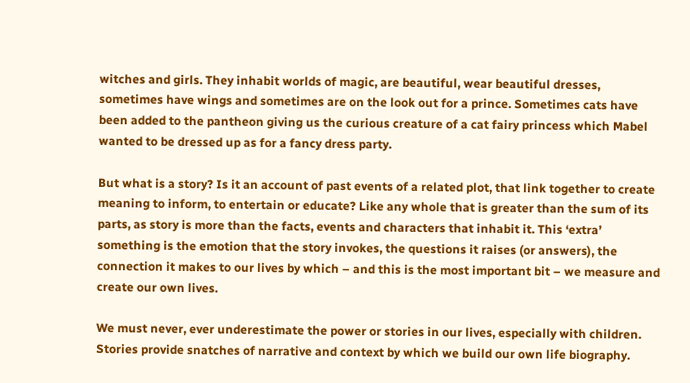witches and girls. They inhabit worlds of magic, are beautiful, wear beautiful dresses, sometimes have wings and sometimes are on the look out for a prince. Sometimes cats have been added to the pantheon giving us the curious creature of a cat fairy princess which Mabel wanted to be dressed up as for a fancy dress party.

But what is a story? Is it an account of past events of a related plot, that link together to create meaning to inform, to entertain or educate? Like any whole that is greater than the sum of its parts, as story is more than the facts, events and characters that inhabit it. This ‘extra’ something is the emotion that the story invokes, the questions it raises (or answers), the connection it makes to our lives by which – and this is the most important bit – we measure and create our own lives.

We must never, ever underestimate the power or stories in our lives, especially with children. Stories provide snatches of narrative and context by which we build our own life biography.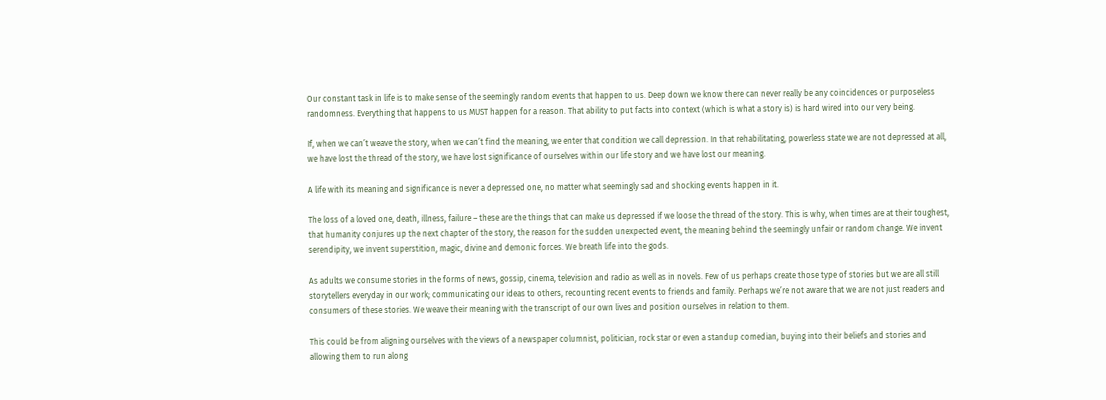Our constant task in life is to make sense of the seemingly random events that happen to us. Deep down we know there can never really be any coincidences or purposeless randomness. Everything that happens to us MUST happen for a reason. That ability to put facts into context (which is what a story is) is hard wired into our very being.

If, when we can’t weave the story, when we can’t find the meaning, we enter that condition we call depression. In that rehabilitating, powerless state we are not depressed at all, we have lost the thread of the story, we have lost significance of ourselves within our life story and we have lost our meaning.

A life with its meaning and significance is never a depressed one, no matter what seemingly sad and shocking events happen in it.

The loss of a loved one, death, illness, failure – these are the things that can make us depressed if we loose the thread of the story. This is why, when times are at their toughest, that humanity conjures up the next chapter of the story, the reason for the sudden unexpected event, the meaning behind the seemingly unfair or random change. We invent serendipity, we invent superstition, magic, divine and demonic forces. We breath life into the gods.

As adults we consume stories in the forms of news, gossip, cinema, television and radio as well as in novels. Few of us perhaps create those type of stories but we are all still storytellers everyday in our work; communicating our ideas to others, recounting recent events to friends and family. Perhaps we’re not aware that we are not just readers and consumers of these stories. We weave their meaning with the transcript of our own lives and position ourselves in relation to them.

This could be from aligning ourselves with the views of a newspaper columnist, politician, rock star or even a standup comedian, buying into their beliefs and stories and allowing them to run along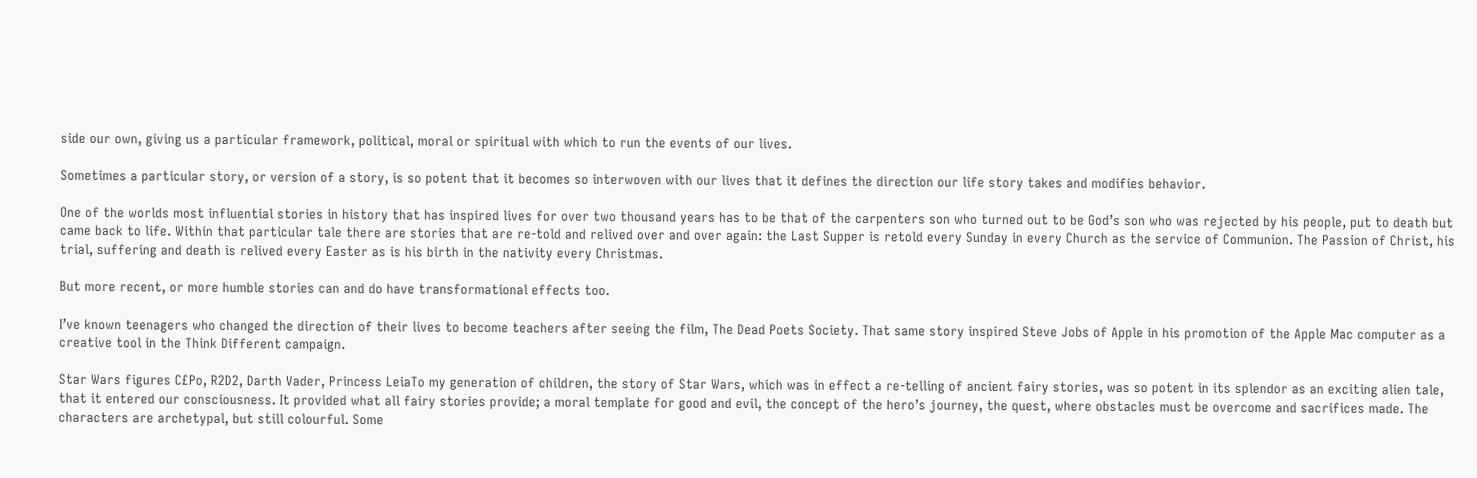side our own, giving us a particular framework, political, moral or spiritual with which to run the events of our lives.

Sometimes a particular story, or version of a story, is so potent that it becomes so interwoven with our lives that it defines the direction our life story takes and modifies behavior.

One of the worlds most influential stories in history that has inspired lives for over two thousand years has to be that of the carpenters son who turned out to be God’s son who was rejected by his people, put to death but came back to life. Within that particular tale there are stories that are re-told and relived over and over again: the Last Supper is retold every Sunday in every Church as the service of Communion. The Passion of Christ, his trial, suffering and death is relived every Easter as is his birth in the nativity every Christmas.

But more recent, or more humble stories can and do have transformational effects too.

I’ve known teenagers who changed the direction of their lives to become teachers after seeing the film, The Dead Poets Society. That same story inspired Steve Jobs of Apple in his promotion of the Apple Mac computer as a creative tool in the Think Different campaign.

Star Wars figures C£Po, R2D2, Darth Vader, Princess LeiaTo my generation of children, the story of Star Wars, which was in effect a re-telling of ancient fairy stories, was so potent in its splendor as an exciting alien tale, that it entered our consciousness. It provided what all fairy stories provide; a moral template for good and evil, the concept of the hero’s journey, the quest, where obstacles must be overcome and sacrifices made. The characters are archetypal, but still colourful. Some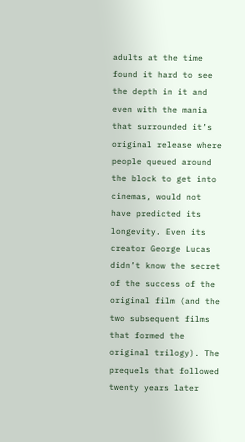adults at the time found it hard to see the depth in it and even with the mania that surrounded it’s original release where people queued around the block to get into cinemas, would not have predicted its longevity. Even its creator George Lucas didn’t know the secret of the success of the original film (and the two subsequent films that formed the original trilogy). The prequels that followed twenty years later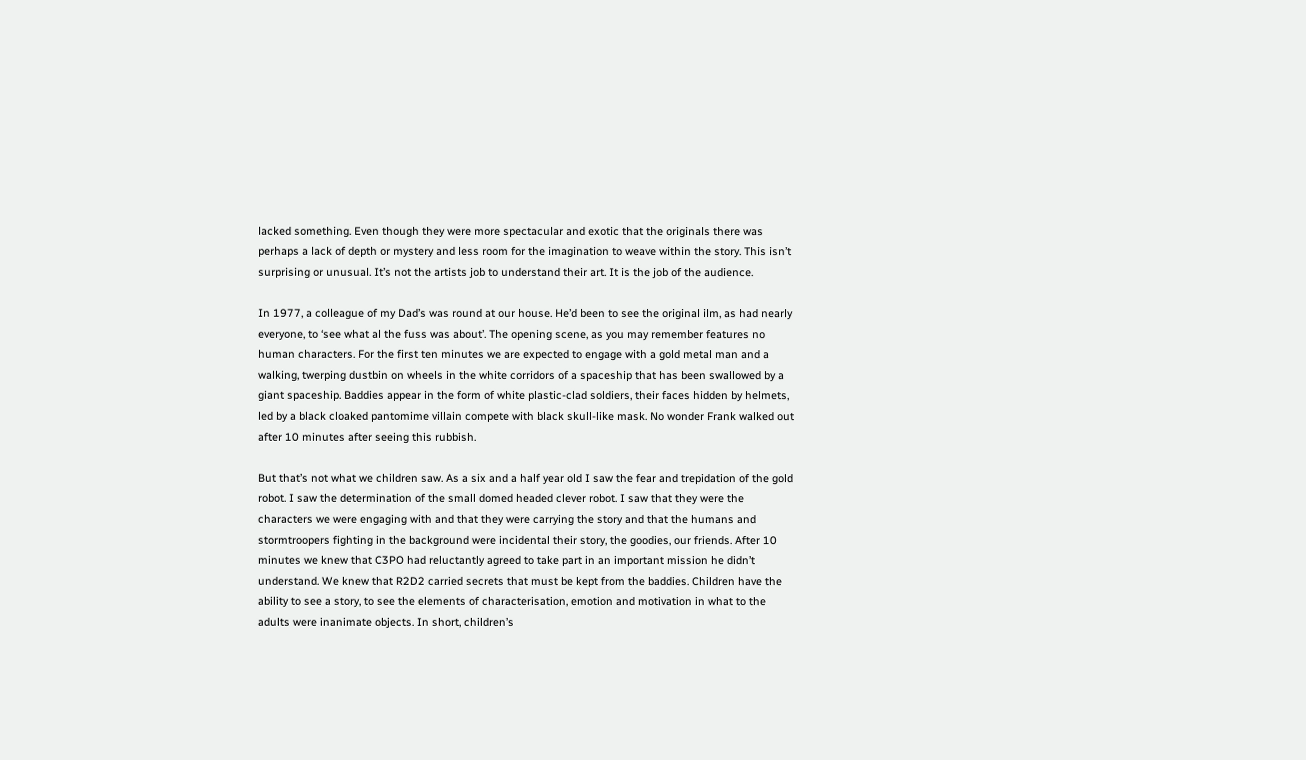lacked something. Even though they were more spectacular and exotic that the originals there was perhaps a lack of depth or mystery and less room for the imagination to weave within the story. This isn’t surprising or unusual. It’s not the artists job to understand their art. It is the job of the audience.

In 1977, a colleague of my Dad’s was round at our house. He’d been to see the original ilm, as had nearly everyone, to ‘see what al the fuss was about’. The opening scene, as you may remember features no human characters. For the first ten minutes we are expected to engage with a gold metal man and a walking, twerping dustbin on wheels in the white corridors of a spaceship that has been swallowed by a giant spaceship. Baddies appear in the form of white plastic-clad soldiers, their faces hidden by helmets, led by a black cloaked pantomime villain compete with black skull-like mask. No wonder Frank walked out after 10 minutes after seeing this rubbish.

But that’s not what we children saw. As a six and a half year old I saw the fear and trepidation of the gold robot. I saw the determination of the small domed headed clever robot. I saw that they were the characters we were engaging with and that they were carrying the story and that the humans and stormtroopers fighting in the background were incidental their story, the goodies, our friends. After 10 minutes we knew that C3PO had reluctantly agreed to take part in an important mission he didn’t understand. We knew that R2D2 carried secrets that must be kept from the baddies. Children have the ability to see a story, to see the elements of characterisation, emotion and motivation in what to the adults were inanimate objects. In short, children’s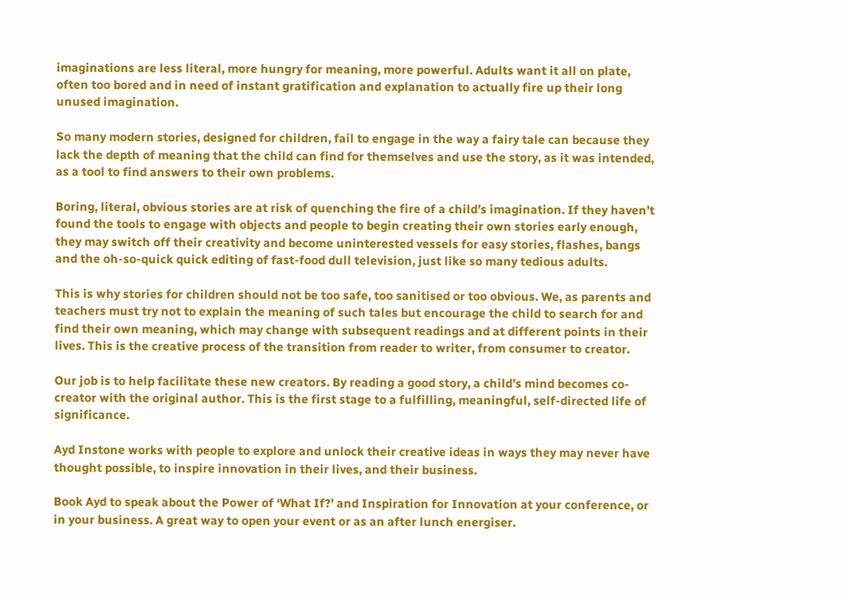imaginations are less literal, more hungry for meaning, more powerful. Adults want it all on plate, often too bored and in need of instant gratification and explanation to actually fire up their long unused imagination.

So many modern stories, designed for children, fail to engage in the way a fairy tale can because they lack the depth of meaning that the child can find for themselves and use the story, as it was intended, as a tool to find answers to their own problems.

Boring, literal, obvious stories are at risk of quenching the fire of a child’s imagination. If they haven’t found the tools to engage with objects and people to begin creating their own stories early enough, they may switch off their creativity and become uninterested vessels for easy stories, flashes, bangs and the oh-so-quick quick editing of fast-food dull television, just like so many tedious adults.

This is why stories for children should not be too safe, too sanitised or too obvious. We, as parents and teachers must try not to explain the meaning of such tales but encourage the child to search for and find their own meaning, which may change with subsequent readings and at different points in their lives. This is the creative process of the transition from reader to writer, from consumer to creator.

Our job is to help facilitate these new creators. By reading a good story, a child’s mind becomes co-creator with the original author. This is the first stage to a fulfilling, meaningful, self-directed life of significance.

Ayd Instone works with people to explore and unlock their creative ideas in ways they may never have thought possible, to inspire innovation in their lives, and their business.

Book Ayd to speak about the Power of ‘What If?’ and Inspiration for Innovation at your conference, or in your business. A great way to open your event or as an after lunch energiser.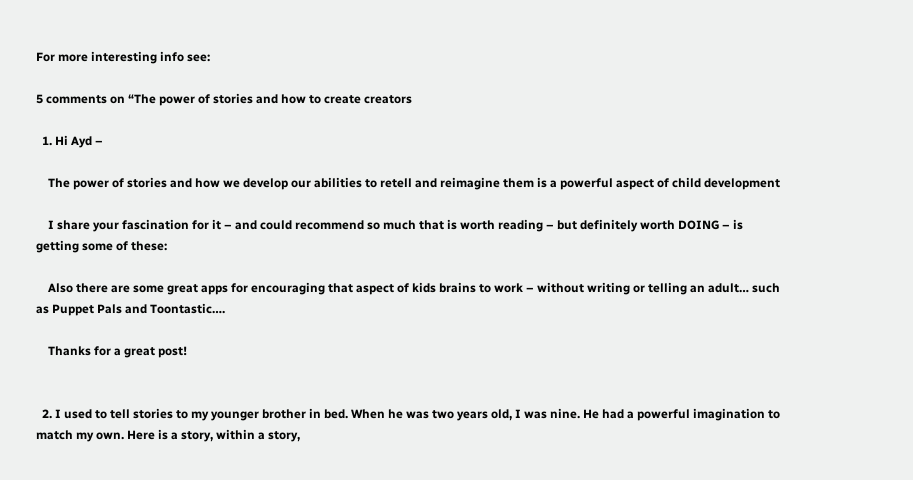For more interesting info see:

5 comments on “The power of stories and how to create creators

  1. Hi Ayd –

    The power of stories and how we develop our abilities to retell and reimagine them is a powerful aspect of child development

    I share your fascination for it – and could recommend so much that is worth reading – but definitely worth DOING – is getting some of these:

    Also there are some great apps for encouraging that aspect of kids brains to work – without writing or telling an adult… such as Puppet Pals and Toontastic….

    Thanks for a great post!


  2. I used to tell stories to my younger brother in bed. When he was two years old, I was nine. He had a powerful imagination to match my own. Here is a story, within a story,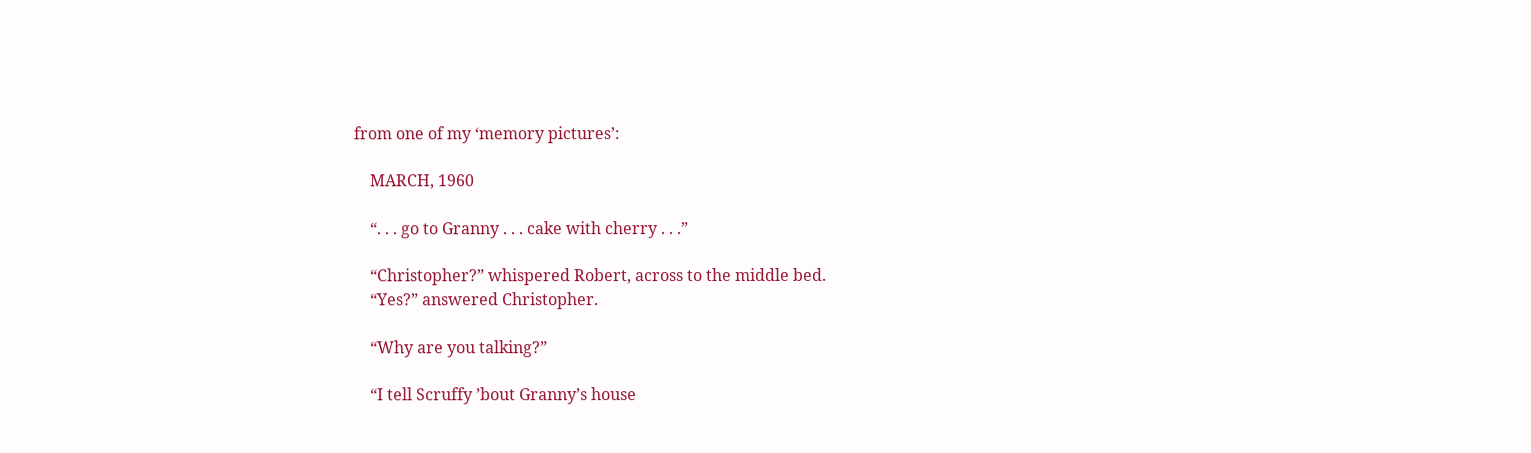from one of my ‘memory pictures’:

    MARCH, 1960

    “. . . go to Granny . . . cake with cherry . . .”

    “Christopher?” whispered Robert, across to the middle bed.
    “Yes?” answered Christopher.

    “Why are you talking?”

    “I tell Scruffy ’bout Granny’s house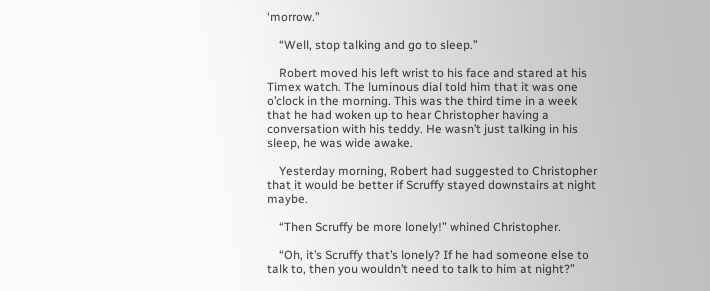‘morrow.”

    “Well, stop talking and go to sleep.”

    Robert moved his left wrist to his face and stared at his Timex watch. The luminous dial told him that it was one o’clock in the morning. This was the third time in a week that he had woken up to hear Christopher having a conversation with his teddy. He wasn’t just talking in his sleep, he was wide awake.

    Yesterday morning, Robert had suggested to Christopher that it would be better if Scruffy stayed downstairs at night maybe.

    “Then Scruffy be more lonely!” whined Christopher.

    “Oh, it’s Scruffy that’s lonely? If he had someone else to talk to, then you wouldn’t need to talk to him at night?”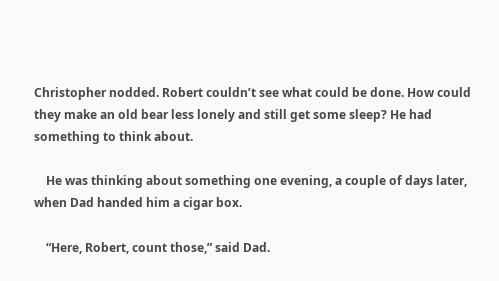Christopher nodded. Robert couldn’t see what could be done. How could they make an old bear less lonely and still get some sleep? He had something to think about.

    He was thinking about something one evening, a couple of days later, when Dad handed him a cigar box.

    “Here, Robert, count those,” said Dad.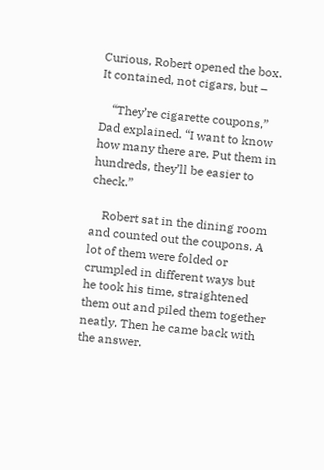Curious, Robert opened the box. It contained, not cigars, but –

    “They’re cigarette coupons,” Dad explained. “I want to know how many there are. Put them in hundreds, they’ll be easier to check.”

    Robert sat in the dining room and counted out the coupons. A lot of them were folded or crumpled in different ways but he took his time, straightened them out and piled them together neatly. Then he came back with the answer.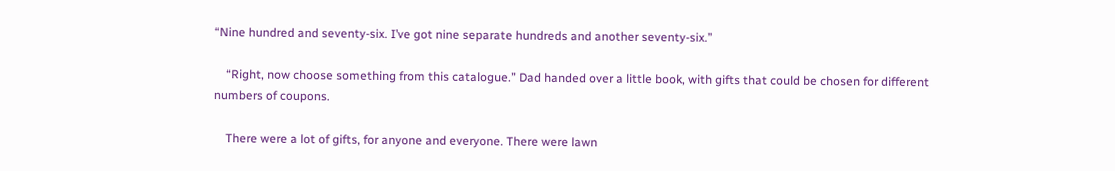“Nine hundred and seventy-six. I’ve got nine separate hundreds and another seventy-six.”

    “Right, now choose something from this catalogue.” Dad handed over a little book, with gifts that could be chosen for different numbers of coupons.

    There were a lot of gifts, for anyone and everyone. There were lawn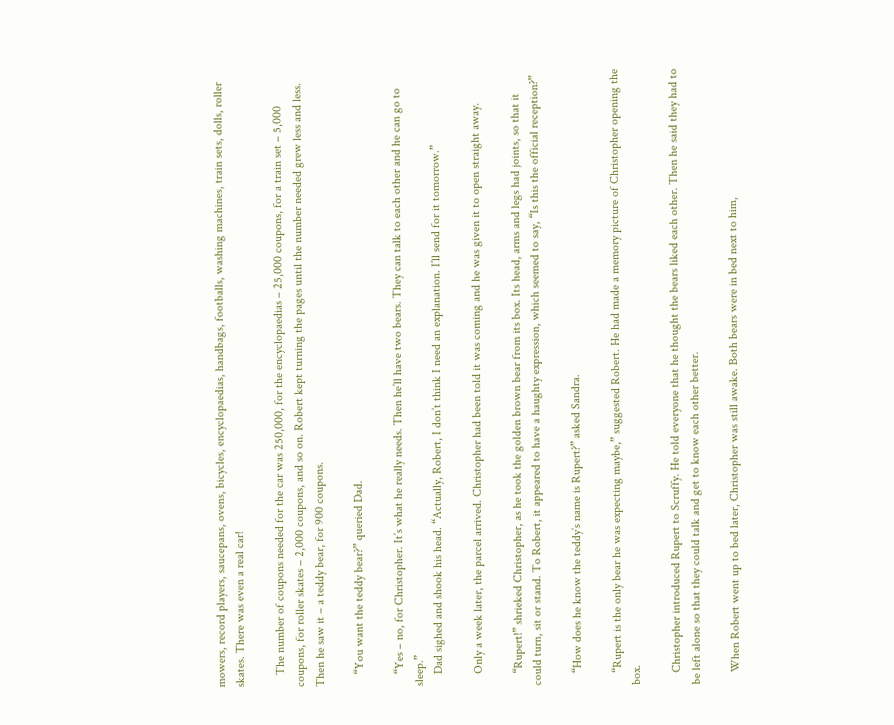mowers, record players, saucepans, ovens, bicycles, encyclopaedias, handbags, footballs, washing machines, train sets, dolls, roller skates. There was even a real car!

    The number of coupons needed for the car was 250,000, for the encyclopaedias – 25,000 coupons, for a train set – 5,000 coupons, for roller skates – 2,000 coupons, and so on. Robert kept turning the pages until the number needed grew less and less. Then he saw it – a teddy bear, for 900 coupons.

    “You want the teddy bear?” queried Dad.

    “Yes – no, for Christopher. It’s what he really needs. Then he’ll have two bears. They can talk to each other and he can go to sleep.”
    Dad sighed and shook his head. “Actually, Robert, I don’t think I need an explanation. I’ll send for it tomorrow.”

    Only a week later, the parcel arrived. Christopher had been told it was coming and he was given it to open straight away.

    “Rupert!” shrieked Christopher, as he took the golden brown bear from its box. Its head, arms and legs had joints, so that it could turn, sit or stand. To Robert, it appeared to have a haughty expression, which seemed to say, “Is this the official reception?”

    “How does he know the teddy’s name is Rupert?” asked Sandra.

    “Rupert is the only bear he was expecting maybe,” suggested Robert. He had made a memory picture of Christopher opening the box.

    Christopher introduced Rupert to Scruffy. He told everyone that he thought the bears liked each other. Then he said they had to be left alone so that they could talk and get to know each other better.

    When Robert went up to bed later, Christopher was still awake. Both bears were in bed next to him,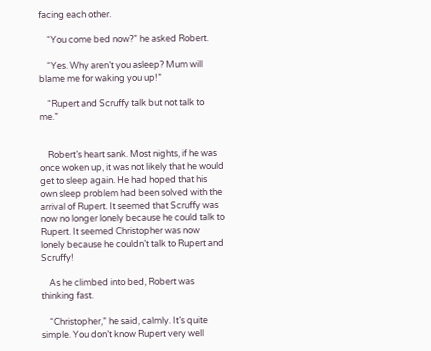facing each other.

    “You come bed now?” he asked Robert.

    “Yes. Why aren’t you asleep? Mum will blame me for waking you up!”

    “Rupert and Scruffy talk but not talk to me.”


    Robert’s heart sank. Most nights, if he was once woken up, it was not likely that he would get to sleep again. He had hoped that his own sleep problem had been solved with the arrival of Rupert. It seemed that Scruffy was now no longer lonely because he could talk to Rupert. It seemed Christopher was now lonely because he couldn’t talk to Rupert and Scruffy!

    As he climbed into bed, Robert was thinking fast.

    “Christopher,” he said, calmly. It’s quite simple. You don’t know Rupert very well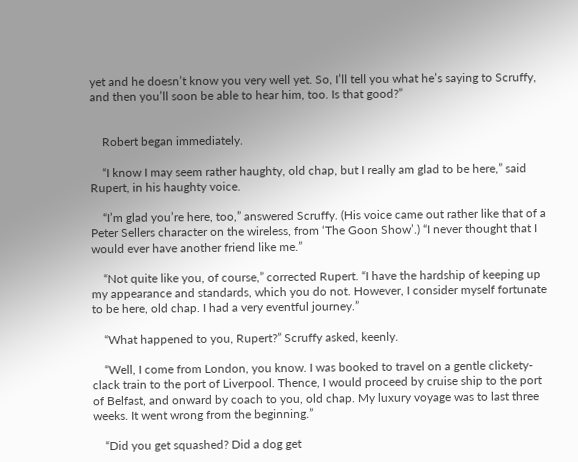yet and he doesn’t know you very well yet. So, I’ll tell you what he’s saying to Scruffy, and then you’ll soon be able to hear him, too. Is that good?”


    Robert began immediately.

    “I know I may seem rather haughty, old chap, but I really am glad to be here,” said Rupert, in his haughty voice.

    “I’m glad you’re here, too,” answered Scruffy. (His voice came out rather like that of a Peter Sellers character on the wireless, from ‘The Goon Show’.) “I never thought that I would ever have another friend like me.”

    “Not quite like you, of course,” corrected Rupert. “I have the hardship of keeping up my appearance and standards, which you do not. However, I consider myself fortunate to be here, old chap. I had a very eventful journey.”

    “What happened to you, Rupert?” Scruffy asked, keenly.

    “Well, I come from London, you know. I was booked to travel on a gentle clickety-clack train to the port of Liverpool. Thence, I would proceed by cruise ship to the port of Belfast, and onward by coach to you, old chap. My luxury voyage was to last three weeks. It went wrong from the beginning.”

    “Did you get squashed? Did a dog get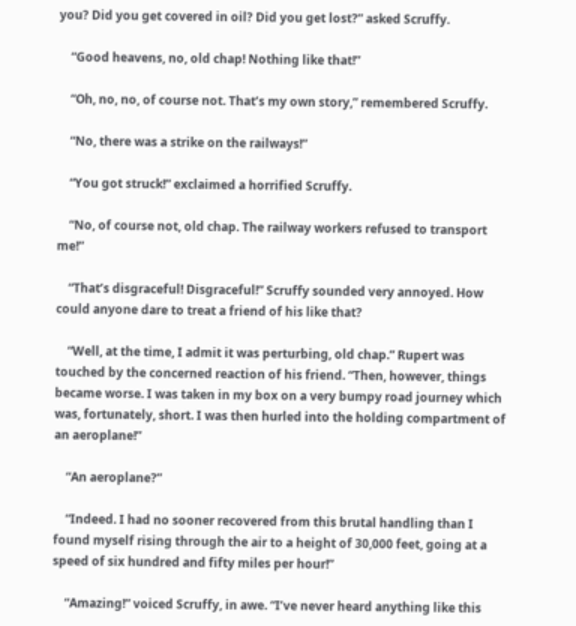you? Did you get covered in oil? Did you get lost?” asked Scruffy.

    “Good heavens, no, old chap! Nothing like that!”

    “Oh, no, no, of course not. That’s my own story,” remembered Scruffy.

    “No, there was a strike on the railways!”

    “You got struck!” exclaimed a horrified Scruffy.

    “No, of course not, old chap. The railway workers refused to transport me!”

    “That’s disgraceful! Disgraceful!” Scruffy sounded very annoyed. How could anyone dare to treat a friend of his like that?

    “Well, at the time, I admit it was perturbing, old chap.” Rupert was touched by the concerned reaction of his friend. “Then, however, things became worse. I was taken in my box on a very bumpy road journey which was, fortunately, short. I was then hurled into the holding compartment of an aeroplane!”

    “An aeroplane?”

    “Indeed. I had no sooner recovered from this brutal handling than I found myself rising through the air to a height of 30,000 feet, going at a speed of six hundred and fifty miles per hour!”

    “Amazing!” voiced Scruffy, in awe. “I’ve never heard anything like this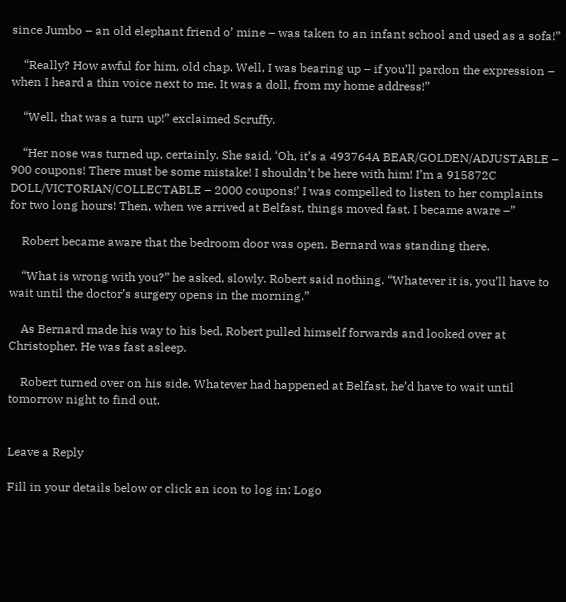since Jumbo – an old elephant friend o’ mine – was taken to an infant school and used as a sofa!”

    “Really? How awful for him, old chap. Well, I was bearing up – if you’ll pardon the expression – when I heard a thin voice next to me. It was a doll, from my home address!”

    “Well, that was a turn up!” exclaimed Scruffy.

    “Her nose was turned up, certainly. She said, ‘Oh, it’s a 493764A BEAR/GOLDEN/ADJUSTABLE – 900 coupons! There must be some mistake! I shouldn’t be here with him! I’m a 915872C DOLL/VICTORIAN/COLLECTABLE – 2000 coupons!’ I was compelled to listen to her complaints for two long hours! Then, when we arrived at Belfast, things moved fast. I became aware –”

    Robert became aware that the bedroom door was open. Bernard was standing there.

    “What is wrong with you?” he asked, slowly. Robert said nothing. “Whatever it is, you’ll have to wait until the doctor’s surgery opens in the morning.”

    As Bernard made his way to his bed, Robert pulled himself forwards and looked over at Christopher. He was fast asleep.

    Robert turned over on his side. Whatever had happened at Belfast, he’d have to wait until tomorrow night to find out.


Leave a Reply

Fill in your details below or click an icon to log in: Logo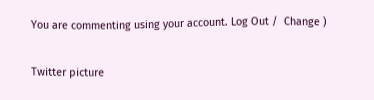You are commenting using your account. Log Out /  Change )

Twitter picture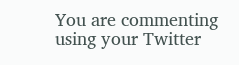You are commenting using your Twitter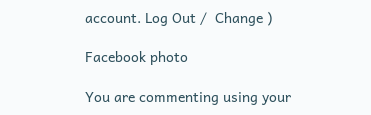account. Log Out /  Change )

Facebook photo

You are commenting using your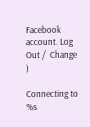Facebook account. Log Out /  Change )

Connecting to %s